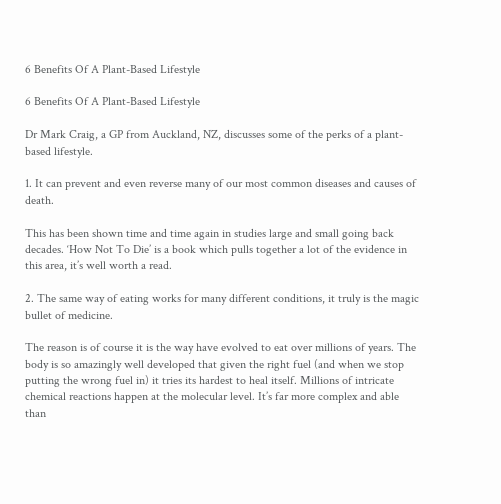6 Benefits Of A Plant-Based Lifestyle

6 Benefits Of A Plant-Based Lifestyle

Dr Mark Craig, a GP from Auckland, NZ, discusses some of the perks of a plant-based lifestyle.

1. It can prevent and even reverse many of our most common diseases and causes of death.

This has been shown time and time again in studies large and small going back decades. ‘How Not To Die’ is a book which pulls together a lot of the evidence in this area, it’s well worth a read.

2. The same way of eating works for many different conditions, it truly is the magic bullet of medicine.

The reason is of course it is the way have evolved to eat over millions of years. The body is so amazingly well developed that given the right fuel (and when we stop putting the wrong fuel in) it tries its hardest to heal itself. Millions of intricate chemical reactions happen at the molecular level. It’s far more complex and able than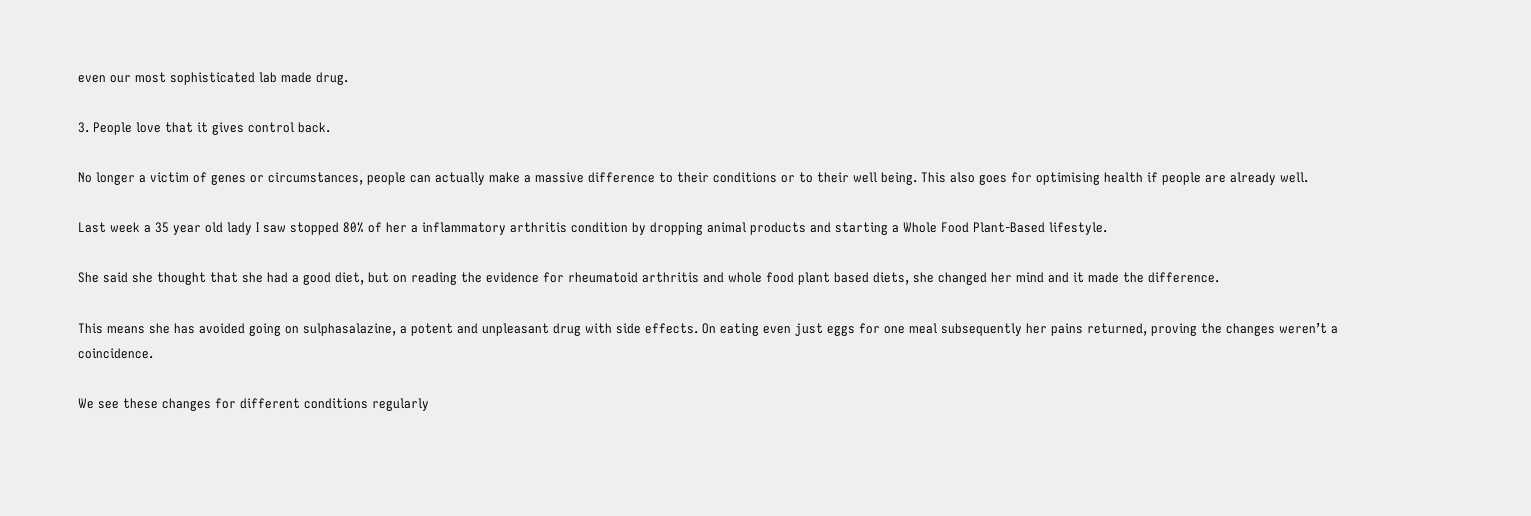even our most sophisticated lab made drug.

3. People love that it gives control back.

No longer a victim of genes or circumstances, people can actually make a massive difference to their conditions or to their well being. This also goes for optimising health if people are already well.

Last week a 35 year old lady I saw stopped 80% of her a inflammatory arthritis condition by dropping animal products and starting a Whole Food Plant-Based lifestyle.

She said she thought that she had a good diet, but on reading the evidence for rheumatoid arthritis and whole food plant based diets, she changed her mind and it made the difference.

This means she has avoided going on sulphasalazine, a potent and unpleasant drug with side effects. On eating even just eggs for one meal subsequently her pains returned, proving the changes weren’t a coincidence.

We see these changes for different conditions regularly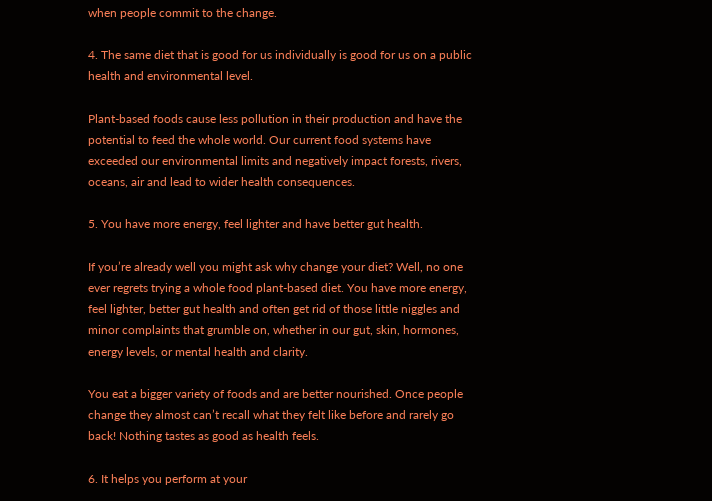when people commit to the change.

4. The same diet that is good for us individually is good for us on a public health and environmental level.

Plant-based foods cause less pollution in their production and have the potential to feed the whole world. Our current food systems have exceeded our environmental limits and negatively impact forests, rivers, oceans, air and lead to wider health consequences.

5. You have more energy, feel lighter and have better gut health.

If you’re already well you might ask why change your diet? Well, no one ever regrets trying a whole food plant-based diet. You have more energy, feel lighter, better gut health and often get rid of those little niggles and minor complaints that grumble on, whether in our gut, skin, hormones, energy levels, or mental health and clarity.

You eat a bigger variety of foods and are better nourished. Once people change they almost can’t recall what they felt like before and rarely go back! Nothing tastes as good as health feels.

6. It helps you perform at your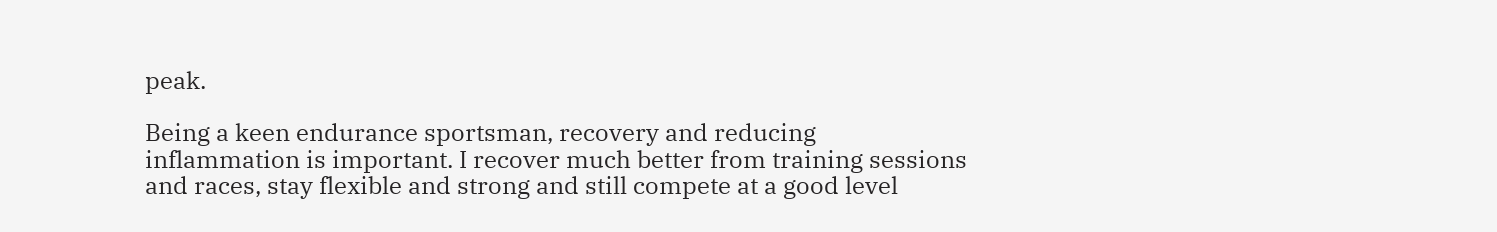peak.

Being a keen endurance sportsman, recovery and reducing inflammation is important. I recover much better from training sessions and races, stay flexible and strong and still compete at a good level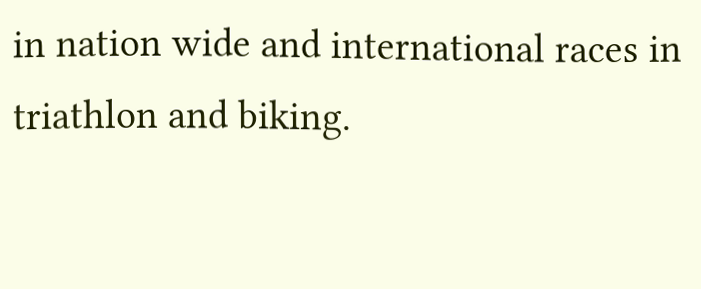in nation wide and international races in triathlon and biking.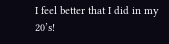I feel better that I did in my 20’s!